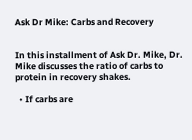Ask Dr Mike: Carbs and Recovery


In this installment of Ask Dr. Mike, Dr. Mike discusses the ratio of carbs to protein in recovery shakes.

  • If carbs are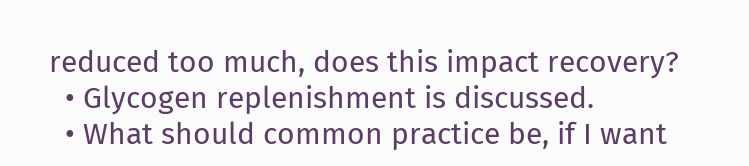reduced too much, does this impact recovery?
  • Glycogen replenishment is discussed.
  • What should common practice be, if I want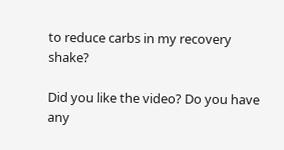to reduce carbs in my recovery shake?

Did you like the video? Do you have any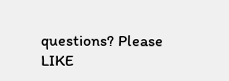questions? Please LIKE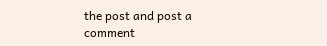the post and post a comment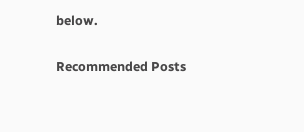below.

Recommended Posts